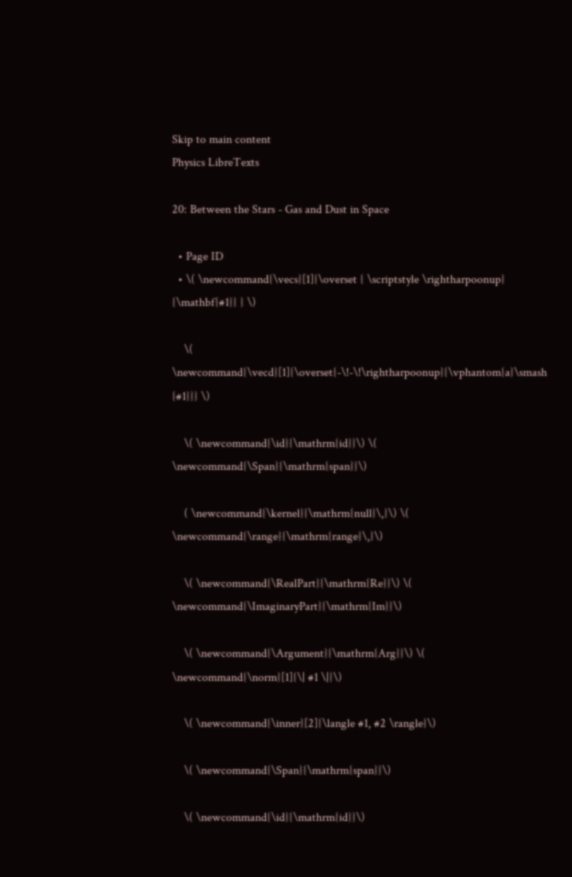Skip to main content
Physics LibreTexts

20: Between the Stars - Gas and Dust in Space

  • Page ID
  • \( \newcommand{\vecs}[1]{\overset { \scriptstyle \rightharpoonup} {\mathbf{#1}} } \)

    \( \newcommand{\vecd}[1]{\overset{-\!-\!\rightharpoonup}{\vphantom{a}\smash {#1}}} \)

    \( \newcommand{\id}{\mathrm{id}}\) \( \newcommand{\Span}{\mathrm{span}}\)

    ( \newcommand{\kernel}{\mathrm{null}\,}\) \( \newcommand{\range}{\mathrm{range}\,}\)

    \( \newcommand{\RealPart}{\mathrm{Re}}\) \( \newcommand{\ImaginaryPart}{\mathrm{Im}}\)

    \( \newcommand{\Argument}{\mathrm{Arg}}\) \( \newcommand{\norm}[1]{\| #1 \|}\)

    \( \newcommand{\inner}[2]{\langle #1, #2 \rangle}\)

    \( \newcommand{\Span}{\mathrm{span}}\)

    \( \newcommand{\id}{\mathrm{id}}\)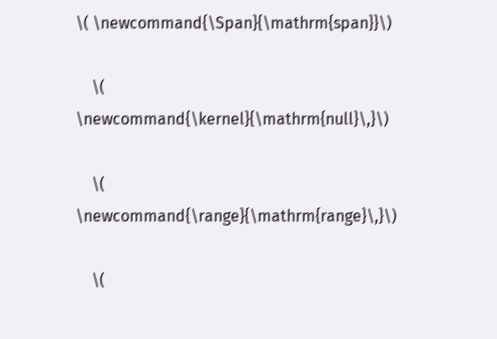\( \newcommand{\Span}{\mathrm{span}}\)

    \( \newcommand{\kernel}{\mathrm{null}\,}\)

    \( \newcommand{\range}{\mathrm{range}\,}\)

    \(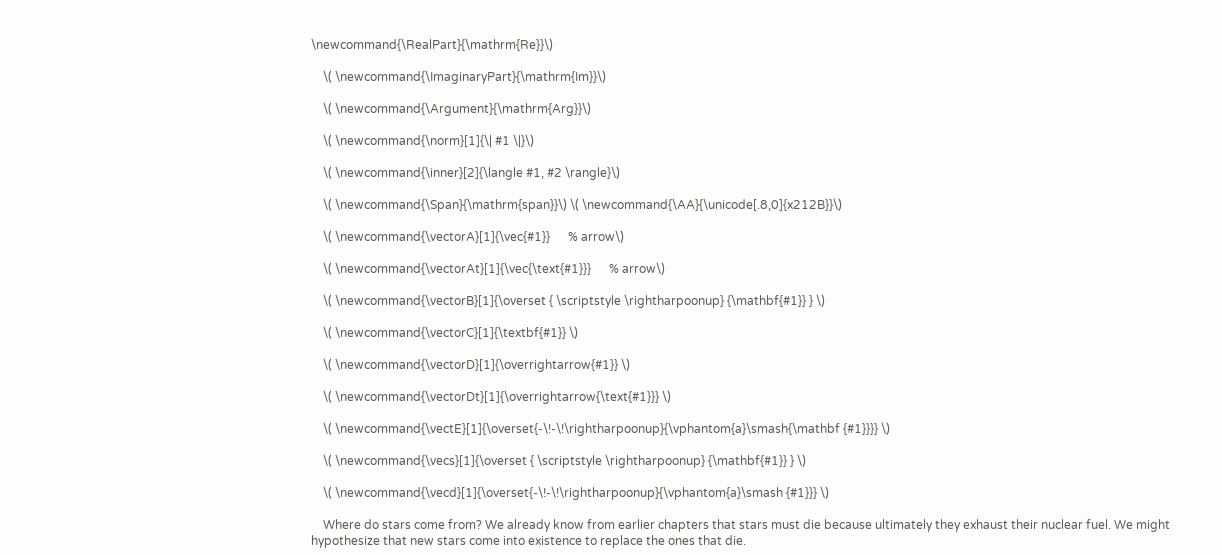\newcommand{\RealPart}{\mathrm{Re}}\)

    \( \newcommand{\ImaginaryPart}{\mathrm{Im}}\)

    \( \newcommand{\Argument}{\mathrm{Arg}}\)

    \( \newcommand{\norm}[1]{\| #1 \|}\)

    \( \newcommand{\inner}[2]{\langle #1, #2 \rangle}\)

    \( \newcommand{\Span}{\mathrm{span}}\) \( \newcommand{\AA}{\unicode[.8,0]{x212B}}\)

    \( \newcommand{\vectorA}[1]{\vec{#1}}      % arrow\)

    \( \newcommand{\vectorAt}[1]{\vec{\text{#1}}}      % arrow\)

    \( \newcommand{\vectorB}[1]{\overset { \scriptstyle \rightharpoonup} {\mathbf{#1}} } \)

    \( \newcommand{\vectorC}[1]{\textbf{#1}} \)

    \( \newcommand{\vectorD}[1]{\overrightarrow{#1}} \)

    \( \newcommand{\vectorDt}[1]{\overrightarrow{\text{#1}}} \)

    \( \newcommand{\vectE}[1]{\overset{-\!-\!\rightharpoonup}{\vphantom{a}\smash{\mathbf {#1}}}} \)

    \( \newcommand{\vecs}[1]{\overset { \scriptstyle \rightharpoonup} {\mathbf{#1}} } \)

    \( \newcommand{\vecd}[1]{\overset{-\!-\!\rightharpoonup}{\vphantom{a}\smash {#1}}} \)

    Where do stars come from? We already know from earlier chapters that stars must die because ultimately they exhaust their nuclear fuel. We might hypothesize that new stars come into existence to replace the ones that die.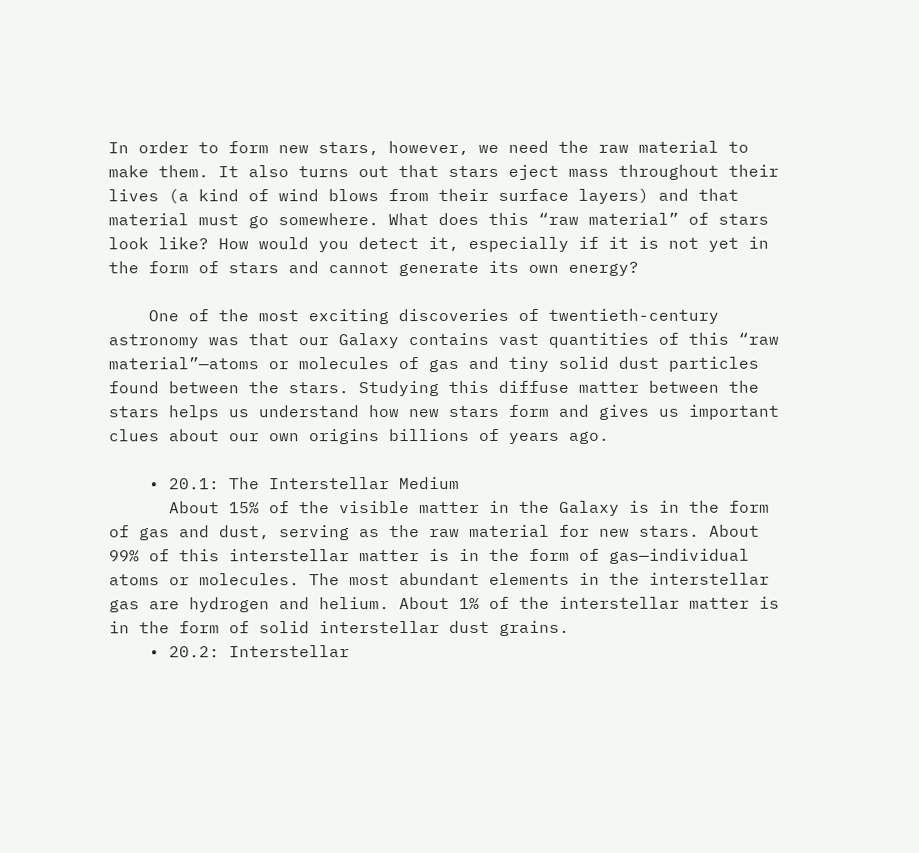In order to form new stars, however, we need the raw material to make them. It also turns out that stars eject mass throughout their lives (a kind of wind blows from their surface layers) and that material must go somewhere. What does this “raw material” of stars look like? How would you detect it, especially if it is not yet in the form of stars and cannot generate its own energy?

    One of the most exciting discoveries of twentieth-century astronomy was that our Galaxy contains vast quantities of this “raw material”—atoms or molecules of gas and tiny solid dust particles found between the stars. Studying this diffuse matter between the stars helps us understand how new stars form and gives us important clues about our own origins billions of years ago.

    • 20.1: The Interstellar Medium
      About 15% of the visible matter in the Galaxy is in the form of gas and dust, serving as the raw material for new stars. About 99% of this interstellar matter is in the form of gas—individual atoms or molecules. The most abundant elements in the interstellar gas are hydrogen and helium. About 1% of the interstellar matter is in the form of solid interstellar dust grains.
    • 20.2: Interstellar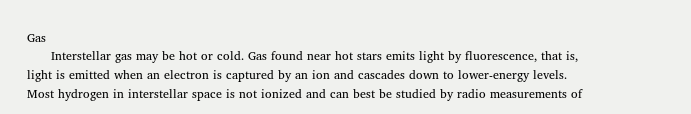Gas
      Interstellar gas may be hot or cold. Gas found near hot stars emits light by fluorescence, that is, light is emitted when an electron is captured by an ion and cascades down to lower-energy levels. Most hydrogen in interstellar space is not ionized and can best be studied by radio measurements of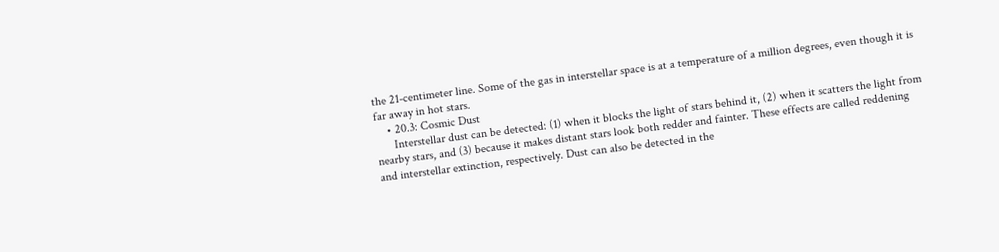the 21-centimeter line. Some of the gas in interstellar space is at a temperature of a million degrees, even though it is far away in hot stars.
    • 20.3: Cosmic Dust
      Interstellar dust can be detected: (1) when it blocks the light of stars behind it, (2) when it scatters the light from nearby stars, and (3) because it makes distant stars look both redder and fainter. These effects are called reddening and interstellar extinction, respectively. Dust can also be detected in the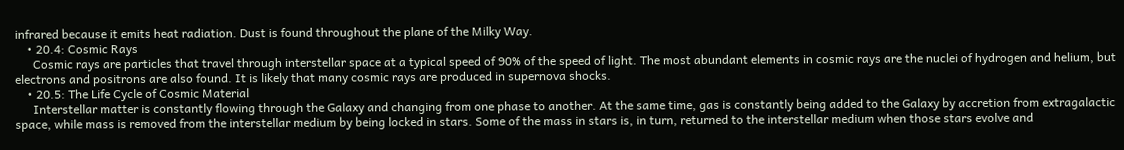infrared because it emits heat radiation. Dust is found throughout the plane of the Milky Way.
    • 20.4: Cosmic Rays
      Cosmic rays are particles that travel through interstellar space at a typical speed of 90% of the speed of light. The most abundant elements in cosmic rays are the nuclei of hydrogen and helium, but electrons and positrons are also found. It is likely that many cosmic rays are produced in supernova shocks.
    • 20.5: The Life Cycle of Cosmic Material
      Interstellar matter is constantly flowing through the Galaxy and changing from one phase to another. At the same time, gas is constantly being added to the Galaxy by accretion from extragalactic space, while mass is removed from the interstellar medium by being locked in stars. Some of the mass in stars is, in turn, returned to the interstellar medium when those stars evolve and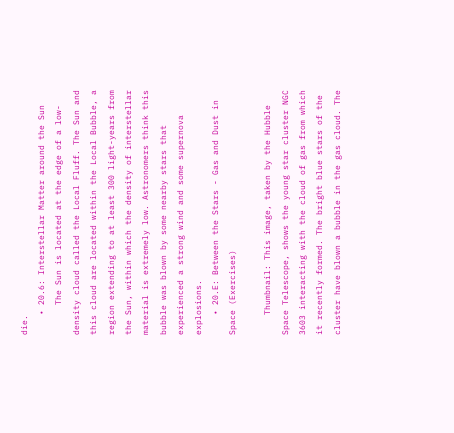die.
    • 20.6: Interstellar Matter around the Sun
      The Sun is located at the edge of a low-density cloud called the Local Fluff. The Sun and this cloud are located within the Local Bubble, a region extending to at least 300 light-years from the Sun, within which the density of interstellar material is extremely low. Astronomers think this bubble was blown by some nearby stars that experienced a strong wind and some supernova explosions.
    • 20.E: Between the Stars - Gas and Dust in Space (Exercises)

    Thumbnail: This image, taken by the Hubble Space Telescope, shows the young star cluster NGC 3603 interacting with the cloud of gas from which it recently formed. The bright blue stars of the cluster have blown a bubble in the gas cloud. The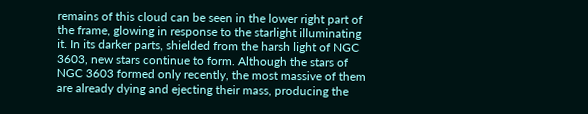remains of this cloud can be seen in the lower right part of the frame, glowing in response to the starlight illuminating it. In its darker parts, shielded from the harsh light of NGC 3603, new stars continue to form. Although the stars of NGC 3603 formed only recently, the most massive of them are already dying and ejecting their mass, producing the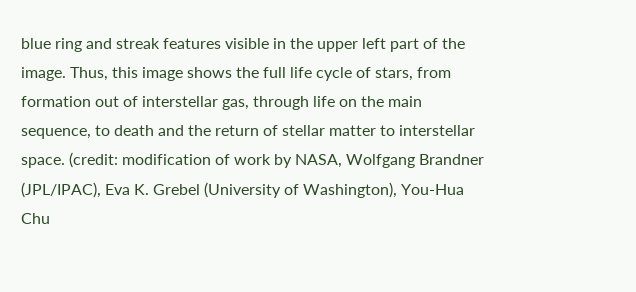blue ring and streak features visible in the upper left part of the image. Thus, this image shows the full life cycle of stars, from formation out of interstellar gas, through life on the main sequence, to death and the return of stellar matter to interstellar space. (credit: modification of work by NASA, Wolfgang Brandner (JPL/IPAC), Eva K. Grebel (University of Washington), You-Hua Chu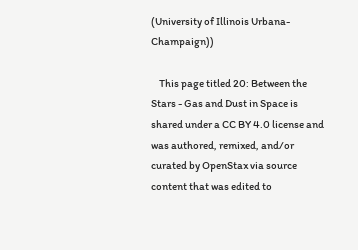(University of Illinois Urbana-Champaign))

    This page titled 20: Between the Stars - Gas and Dust in Space is shared under a CC BY 4.0 license and was authored, remixed, and/or curated by OpenStax via source content that was edited to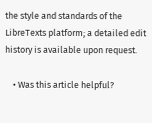the style and standards of the LibreTexts platform; a detailed edit history is available upon request.

    • Was this article helpful?